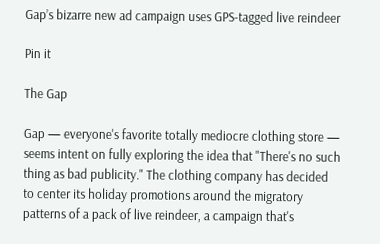Gap’s bizarre new ad campaign uses GPS-tagged live reindeer

Pin it

The Gap

Gap — everyone's favorite totally mediocre clothing store — seems intent on fully exploring the idea that "There's no such thing as bad publicity." The clothing company has decided to center its holiday promotions around the migratory patterns of a pack of live reindeer, a campaign that's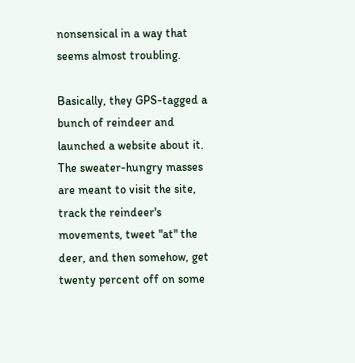nonsensical in a way that seems almost troubling.

Basically, they GPS-tagged a bunch of reindeer and launched a website about it. The sweater-hungry masses are meant to visit the site, track the reindeer's movements, tweet "at" the deer, and then somehow, get twenty percent off on some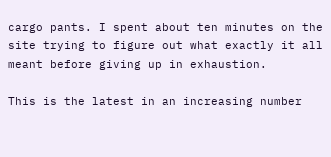cargo pants. I spent about ten minutes on the site trying to figure out what exactly it all meant before giving up in exhaustion.

This is the latest in an increasing number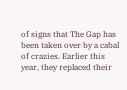of signs that The Gap has been taken over by a cabal of crazies. Earlier this year, they replaced their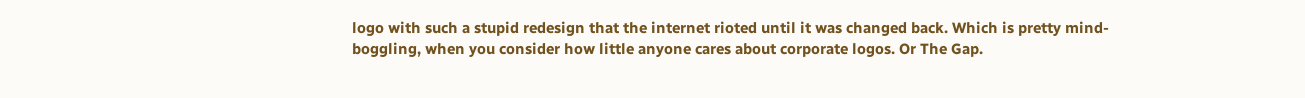logo with such a stupid redesign that the internet rioted until it was changed back. Which is pretty mind-boggling, when you consider how little anyone cares about corporate logos. Or The Gap.